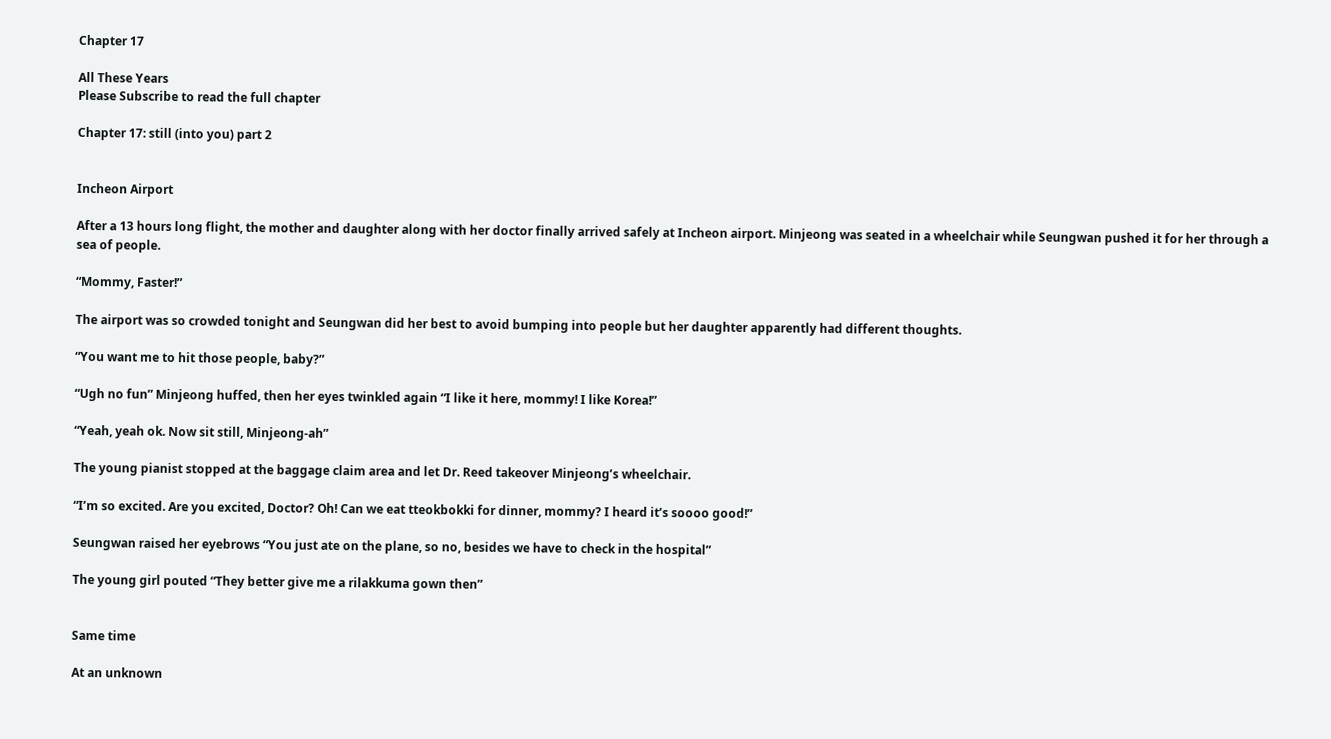Chapter 17

All These Years
Please Subscribe to read the full chapter

Chapter 17: still (into you) part 2


Incheon Airport

After a 13 hours long flight, the mother and daughter along with her doctor finally arrived safely at Incheon airport. Minjeong was seated in a wheelchair while Seungwan pushed it for her through a sea of people.

“Mommy, Faster!”

The airport was so crowded tonight and Seungwan did her best to avoid bumping into people but her daughter apparently had different thoughts.

“You want me to hit those people, baby?”

“Ugh no fun” Minjeong huffed, then her eyes twinkled again “I like it here, mommy! I like Korea!”

“Yeah, yeah ok. Now sit still, Minjeong-ah”

The young pianist stopped at the baggage claim area and let Dr. Reed takeover Minjeong’s wheelchair.

“I’m so excited. Are you excited, Doctor? Oh! Can we eat tteokbokki for dinner, mommy? I heard it’s soooo good!”

Seungwan raised her eyebrows “You just ate on the plane, so no, besides we have to check in the hospital”

The young girl pouted “They better give me a rilakkuma gown then”


Same time

At an unknown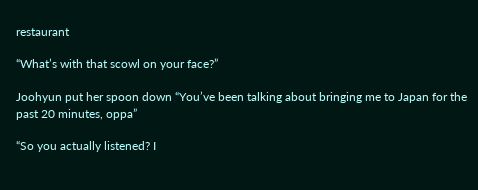restaurant

“What’s with that scowl on your face?”

Joohyun put her spoon down “You’ve been talking about bringing me to Japan for the past 20 minutes, oppa”

“So you actually listened? I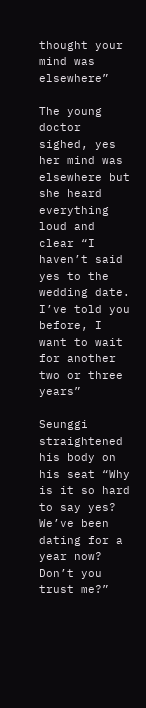thought your mind was elsewhere”

The young doctor sighed, yes her mind was elsewhere but she heard everything loud and clear “I haven’t said yes to the wedding date. I’ve told you before, I want to wait for another two or three years”

Seunggi straightened his body on his seat “Why is it so hard to say yes? We’ve been dating for a year now? Don’t you trust me?”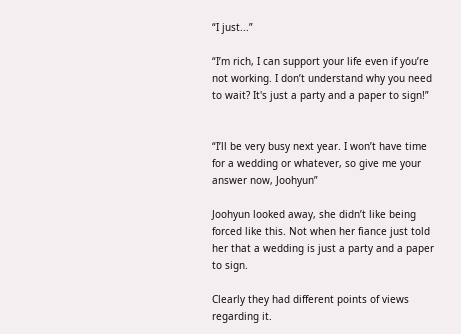“I just...”

“I’m rich, I can support your life even if you’re not working. I don’t understand why you need to wait? It's just a party and a paper to sign!”


“I’ll be very busy next year. I won’t have time for a wedding or whatever, so give me your answer now, Joohyun”

Joohyun looked away, she didn’t like being forced like this. Not when her fiance just told her that a wedding is just a party and a paper to sign.

Clearly they had different points of views regarding it.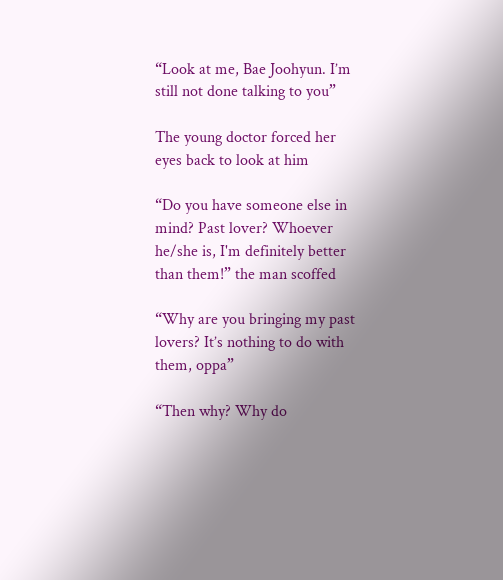“Look at me, Bae Joohyun. I’m still not done talking to you”

The young doctor forced her eyes back to look at him

“Do you have someone else in mind? Past lover? Whoever he/she is, I'm definitely better than them!” the man scoffed

“Why are you bringing my past lovers? It’s nothing to do with them, oppa”

“Then why? Why do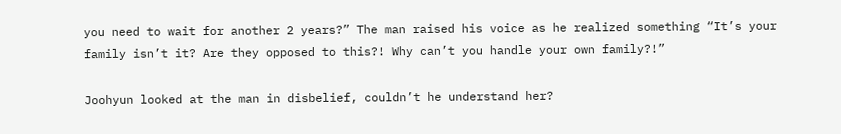you need to wait for another 2 years?” The man raised his voice as he realized something “It’s your family isn’t it? Are they opposed to this?! Why can’t you handle your own family?!”

Joohyun looked at the man in disbelief, couldn’t he understand her?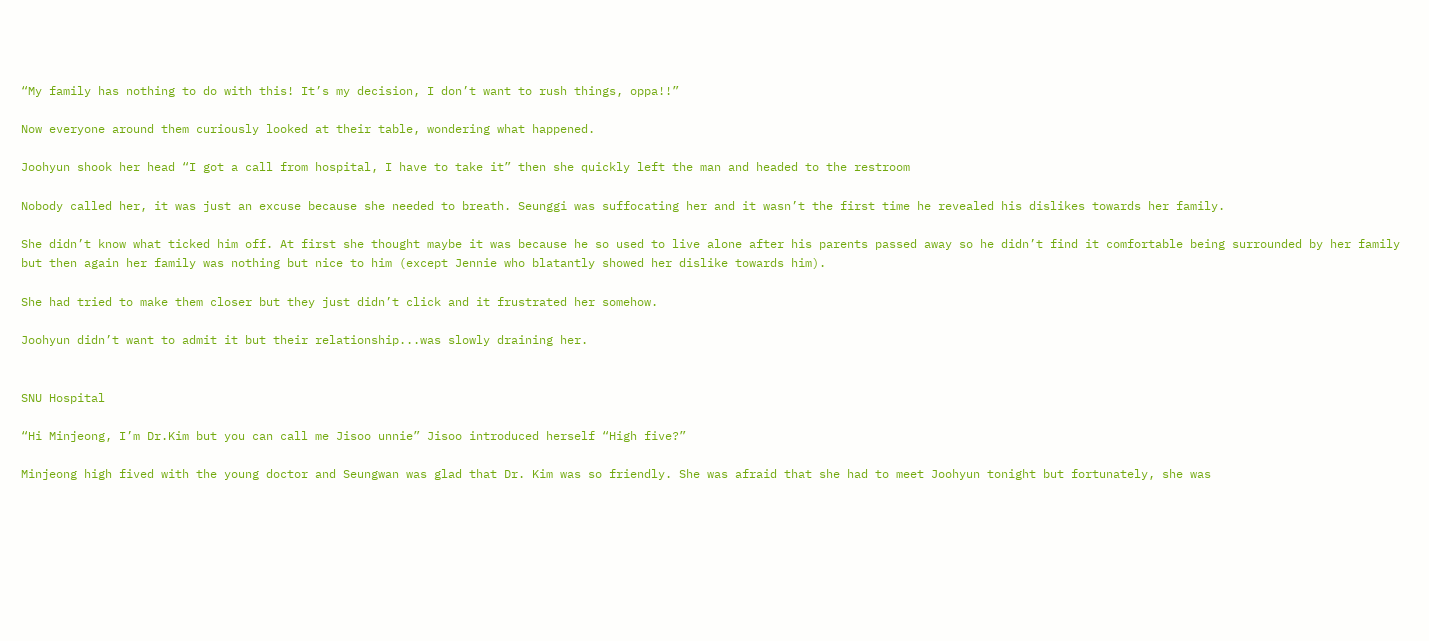“My family has nothing to do with this! It’s my decision, I don’t want to rush things, oppa!!”

Now everyone around them curiously looked at their table, wondering what happened.

Joohyun shook her head “I got a call from hospital, I have to take it” then she quickly left the man and headed to the restroom

Nobody called her, it was just an excuse because she needed to breath. Seunggi was suffocating her and it wasn’t the first time he revealed his dislikes towards her family.

She didn’t know what ticked him off. At first she thought maybe it was because he so used to live alone after his parents passed away so he didn’t find it comfortable being surrounded by her family but then again her family was nothing but nice to him (except Jennie who blatantly showed her dislike towards him).

She had tried to make them closer but they just didn’t click and it frustrated her somehow.

Joohyun didn’t want to admit it but their relationship...was slowly draining her.


SNU Hospital

“Hi Minjeong, I’m Dr.Kim but you can call me Jisoo unnie” Jisoo introduced herself “High five?”

Minjeong high fived with the young doctor and Seungwan was glad that Dr. Kim was so friendly. She was afraid that she had to meet Joohyun tonight but fortunately, she was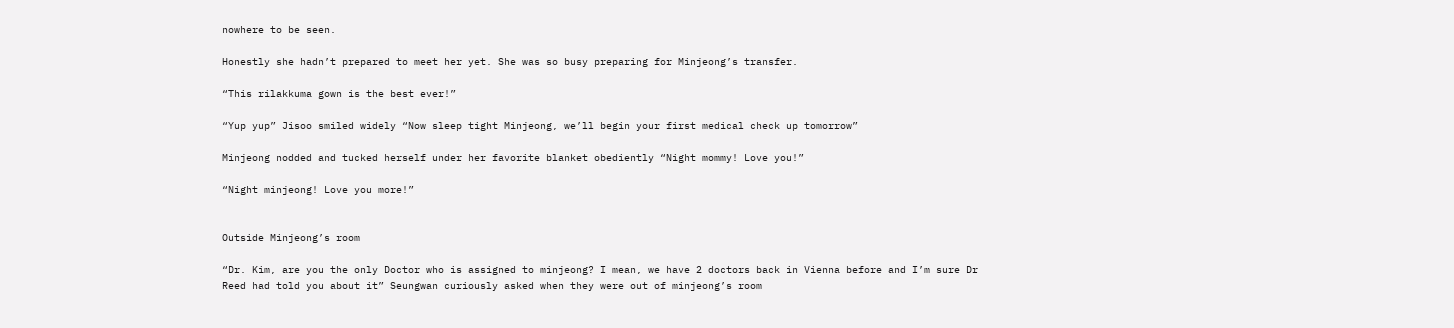nowhere to be seen.

Honestly she hadn’t prepared to meet her yet. She was so busy preparing for Minjeong’s transfer.

“This rilakkuma gown is the best ever!”

“Yup yup” Jisoo smiled widely “Now sleep tight Minjeong, we’ll begin your first medical check up tomorrow”

Minjeong nodded and tucked herself under her favorite blanket obediently “Night mommy! Love you!”

“Night minjeong! Love you more!”


Outside Minjeong’s room

“Dr. Kim, are you the only Doctor who is assigned to minjeong? I mean, we have 2 doctors back in Vienna before and I’m sure Dr Reed had told you about it” Seungwan curiously asked when they were out of minjeong’s room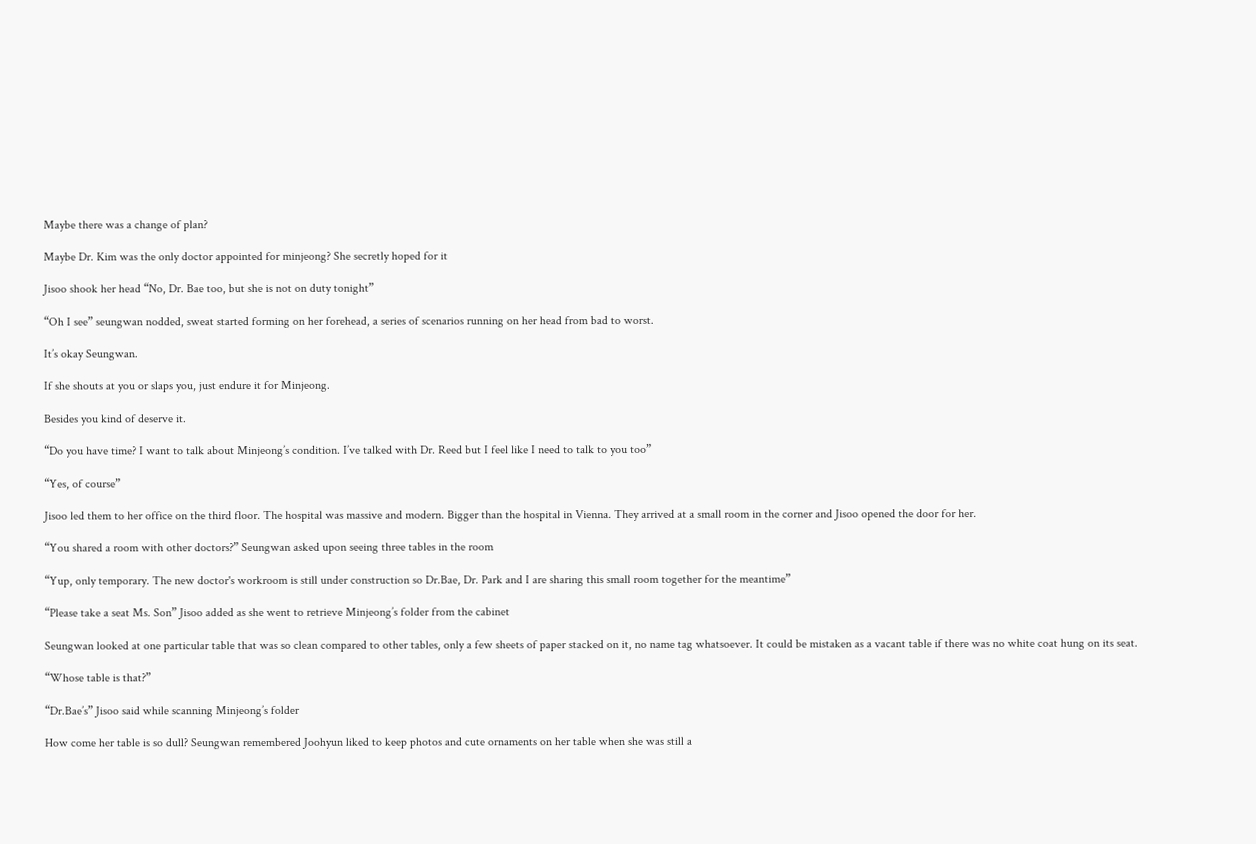Maybe there was a change of plan?

Maybe Dr. Kim was the only doctor appointed for minjeong? She secretly hoped for it

Jisoo shook her head “No, Dr. Bae too, but she is not on duty tonight”

“Oh I see” seungwan nodded, sweat started forming on her forehead, a series of scenarios running on her head from bad to worst.

It’s okay Seungwan.

If she shouts at you or slaps you, just endure it for Minjeong.

Besides you kind of deserve it.

“Do you have time? I want to talk about Minjeong’s condition. I’ve talked with Dr. Reed but I feel like I need to talk to you too”

“Yes, of course”

Jisoo led them to her office on the third floor. The hospital was massive and modern. Bigger than the hospital in Vienna. They arrived at a small room in the corner and Jisoo opened the door for her.

“You shared a room with other doctors?” Seungwan asked upon seeing three tables in the room

“Yup, only temporary. The new doctor's workroom is still under construction so Dr.Bae, Dr. Park and I are sharing this small room together for the meantime”

“Please take a seat Ms. Son” Jisoo added as she went to retrieve Minjeong’s folder from the cabinet

Seungwan looked at one particular table that was so clean compared to other tables, only a few sheets of paper stacked on it, no name tag whatsoever. It could be mistaken as a vacant table if there was no white coat hung on its seat.

“Whose table is that?”

“Dr.Bae’s” Jisoo said while scanning Minjeong’s folder

How come her table is so dull? Seungwan remembered Joohyun liked to keep photos and cute ornaments on her table when she was still a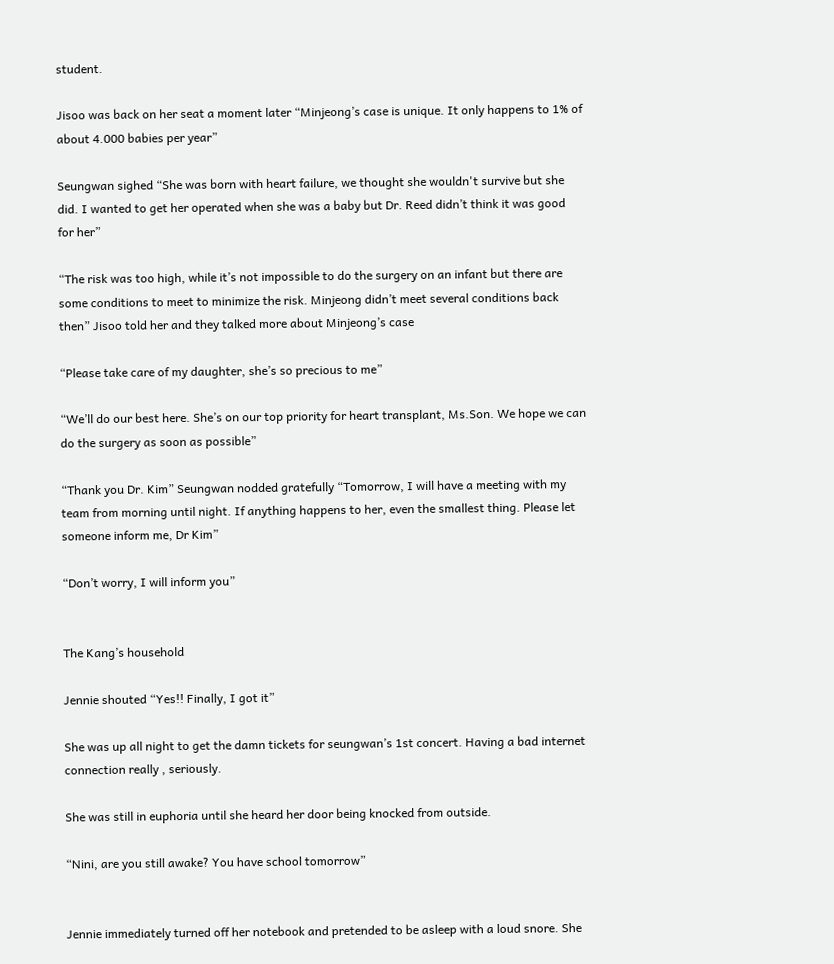student.

Jisoo was back on her seat a moment later “Minjeong’s case is unique. It only happens to 1% of about 4.000 babies per year”

Seungwan sighed “She was born with heart failure, we thought she wouldn't survive but she did. I wanted to get her operated when she was a baby but Dr. Reed didn’t think it was good for her”

“The risk was too high, while it’s not impossible to do the surgery on an infant but there are some conditions to meet to minimize the risk. Minjeong didn’t meet several conditions back then” Jisoo told her and they talked more about Minjeong’s case

“Please take care of my daughter, she’s so precious to me”

“We’ll do our best here. She’s on our top priority for heart transplant, Ms.Son. We hope we can do the surgery as soon as possible”

“Thank you Dr. Kim” Seungwan nodded gratefully “Tomorrow, I will have a meeting with my team from morning until night. If anything happens to her, even the smallest thing. Please let someone inform me, Dr Kim”

“Don’t worry, I will inform you”


The Kang’s household

Jennie shouted “Yes!! Finally, I got it”

She was up all night to get the damn tickets for seungwan’s 1st concert. Having a bad internet connection really , seriously.

She was still in euphoria until she heard her door being knocked from outside.

“Nini, are you still awake? You have school tomorrow”


Jennie immediately turned off her notebook and pretended to be asleep with a loud snore. She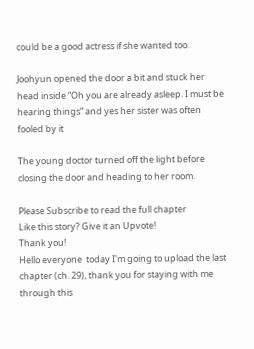could be a good actress if she wanted too.

Joohyun opened the door a bit and stuck her head inside “Oh you are already asleep. I must be hearing things” and yes her sister was often fooled by it

The young doctor turned off the light before closing the door and heading to her room.

Please Subscribe to read the full chapter
Like this story? Give it an Upvote!
Thank you!
Hello everyone  today I'm going to upload the last chapter (ch. 29), thank you for staying with me through this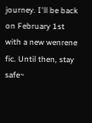journey. I'll be back on February 1st with a new wenrene fic. Until then, stay safe~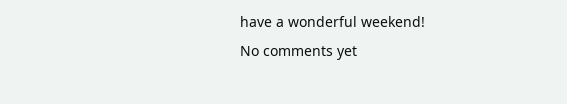have a wonderful weekend!
No comments yet